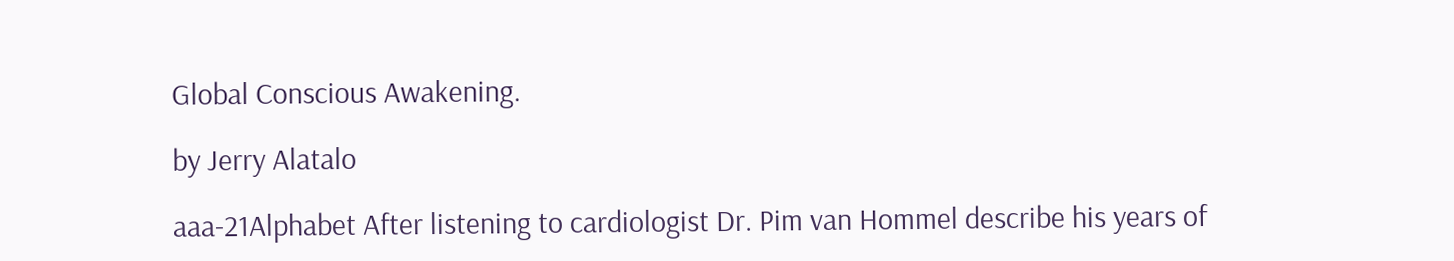Global Conscious Awakening.

by Jerry Alatalo

aaa-21Alphabet After listening to cardiologist Dr. Pim van Hommel describe his years of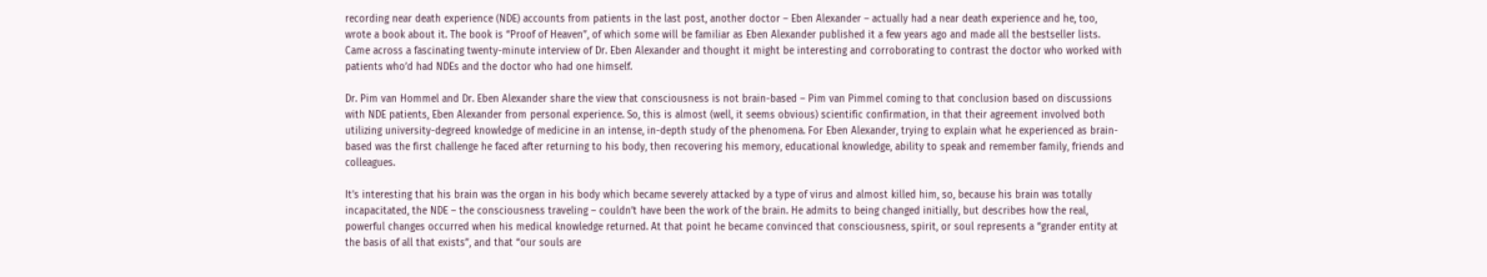recording near death experience (NDE) accounts from patients in the last post, another doctor – Eben Alexander – actually had a near death experience and he, too, wrote a book about it. The book is “Proof of Heaven”, of which some will be familiar as Eben Alexander published it a few years ago and made all the bestseller lists. Came across a fascinating twenty-minute interview of Dr. Eben Alexander and thought it might be interesting and corroborating to contrast the doctor who worked with patients who’d had NDEs and the doctor who had one himself.

Dr. Pim van Hommel and Dr. Eben Alexander share the view that consciousness is not brain-based – Pim van Pimmel coming to that conclusion based on discussions with NDE patients, Eben Alexander from personal experience. So, this is almost (well, it seems obvious) scientific confirmation, in that their agreement involved both utilizing university-degreed knowledge of medicine in an intense, in-depth study of the phenomena. For Eben Alexander, trying to explain what he experienced as brain-based was the first challenge he faced after returning to his body, then recovering his memory, educational knowledge, ability to speak and remember family, friends and colleagues.

It’s interesting that his brain was the organ in his body which became severely attacked by a type of virus and almost killed him, so, because his brain was totally incapacitated, the NDE – the consciousness traveling – couldn’t have been the work of the brain. He admits to being changed initially, but describes how the real, powerful changes occurred when his medical knowledge returned. At that point he became convinced that consciousness, spirit, or soul represents a “grander entity at the basis of all that exists”, and that “our souls are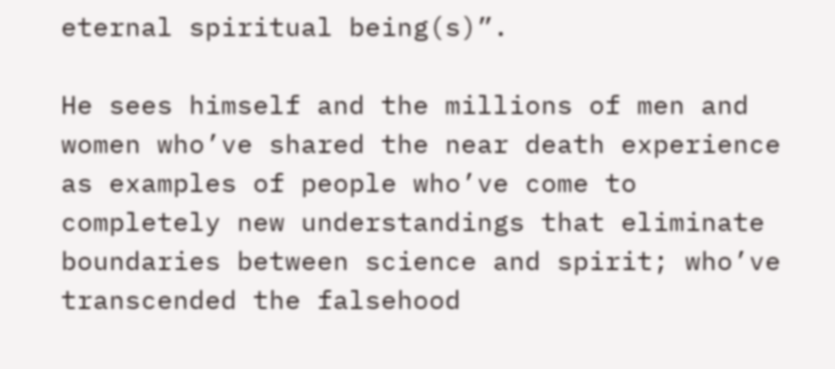eternal spiritual being(s)”.

He sees himself and the millions of men and women who’ve shared the near death experience as examples of people who’ve come to completely new understandings that eliminate boundaries between science and spirit; who’ve transcended the falsehood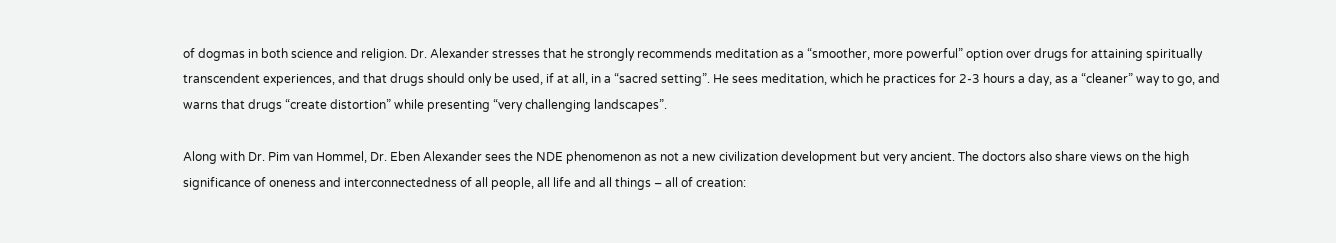of dogmas in both science and religion. Dr. Alexander stresses that he strongly recommends meditation as a “smoother, more powerful” option over drugs for attaining spiritually transcendent experiences, and that drugs should only be used, if at all, in a “sacred setting”. He sees meditation, which he practices for 2-3 hours a day, as a “cleaner” way to go, and warns that drugs “create distortion” while presenting “very challenging landscapes”.

Along with Dr. Pim van Hommel, Dr. Eben Alexander sees the NDE phenomenon as not a new civilization development but very ancient. The doctors also share views on the high significance of oneness and interconnectedness of all people, all life and all things – all of creation: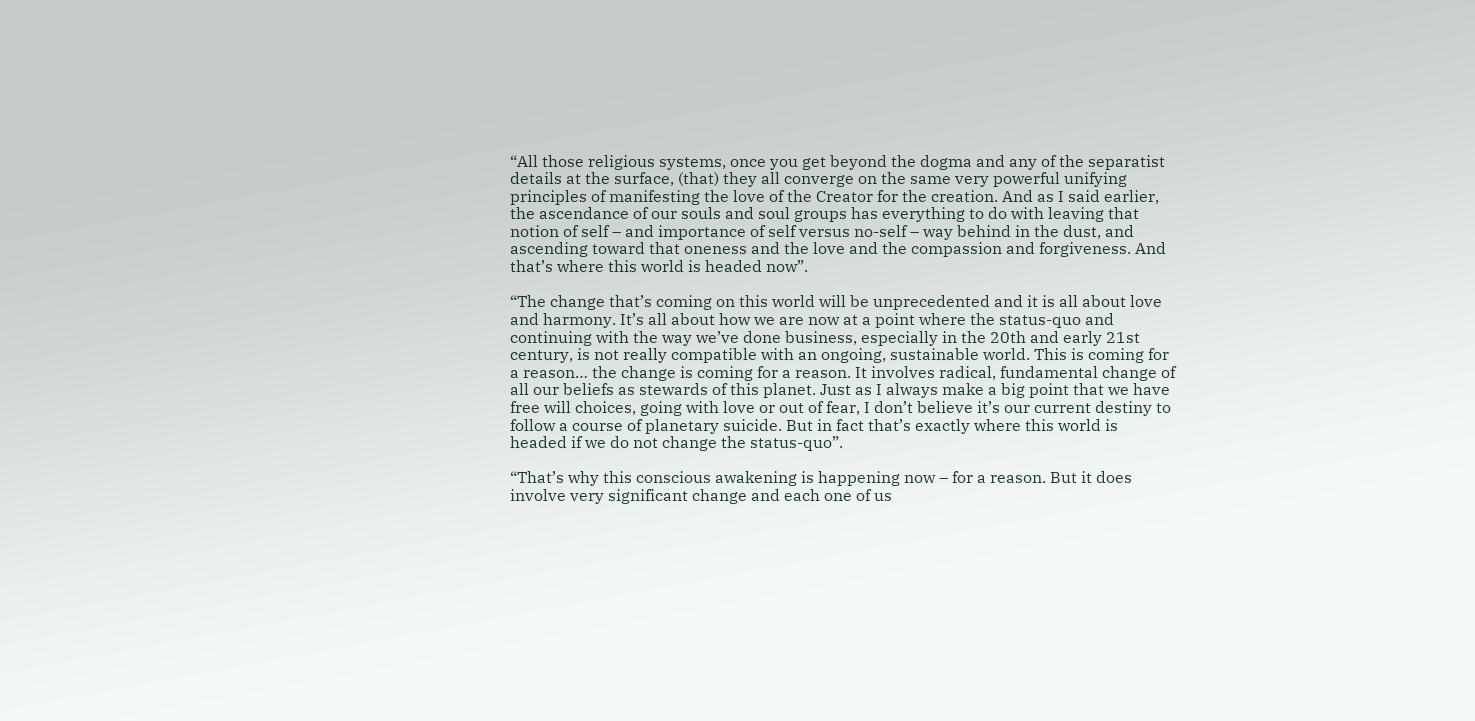“All those religious systems, once you get beyond the dogma and any of the separatist details at the surface, (that) they all converge on the same very powerful unifying principles of manifesting the love of the Creator for the creation. And as I said earlier, the ascendance of our souls and soul groups has everything to do with leaving that notion of self – and importance of self versus no-self – way behind in the dust, and ascending toward that oneness and the love and the compassion and forgiveness. And that’s where this world is headed now”.

“The change that’s coming on this world will be unprecedented and it is all about love and harmony. It’s all about how we are now at a point where the status-quo and continuing with the way we’ve done business, especially in the 20th and early 21st century, is not really compatible with an ongoing, sustainable world. This is coming for a reason… the change is coming for a reason. It involves radical, fundamental change of all our beliefs as stewards of this planet. Just as I always make a big point that we have free will choices, going with love or out of fear, I don’t believe it’s our current destiny to follow a course of planetary suicide. But in fact that’s exactly where this world is headed if we do not change the status-quo”.

“That’s why this conscious awakening is happening now – for a reason. But it does involve very significant change and each one of us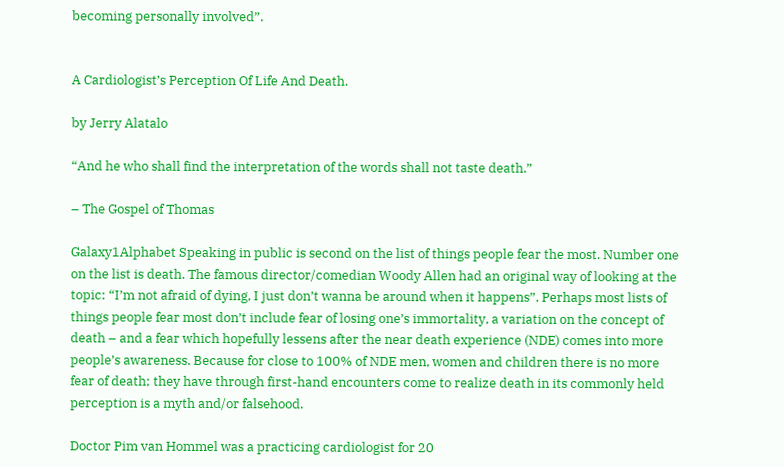becoming personally involved”.


A Cardiologist’s Perception Of Life And Death.

by Jerry Alatalo

“And he who shall find the interpretation of the words shall not taste death.”

– The Gospel of Thomas

Galaxy1Alphabet Speaking in public is second on the list of things people fear the most. Number one on the list is death. The famous director/comedian Woody Allen had an original way of looking at the topic: “I’m not afraid of dying, I just don’t wanna be around when it happens”. Perhaps most lists of things people fear most don’t include fear of losing one’s immortality, a variation on the concept of death – and a fear which hopefully lessens after the near death experience (NDE) comes into more people’s awareness. Because for close to 100% of NDE men, women and children there is no more fear of death; they have through first-hand encounters come to realize death in its commonly held perception is a myth and/or falsehood.

Doctor Pim van Hommel was a practicing cardiologist for 20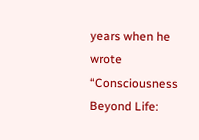years when he wrote “Consciousness Beyond Life: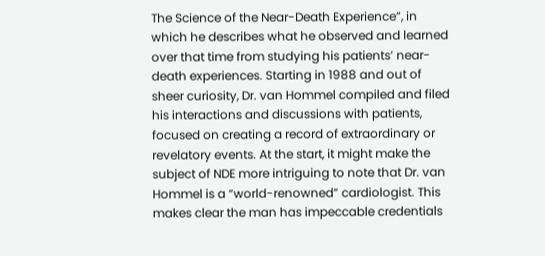The Science of the Near-Death Experience”, in which he describes what he observed and learned over that time from studying his patients’ near-death experiences. Starting in 1988 and out of sheer curiosity, Dr. van Hommel compiled and filed his interactions and discussions with patients, focused on creating a record of extraordinary or revelatory events. At the start, it might make the subject of NDE more intriguing to note that Dr. van Hommel is a “world-renowned” cardiologist. This makes clear the man has impeccable credentials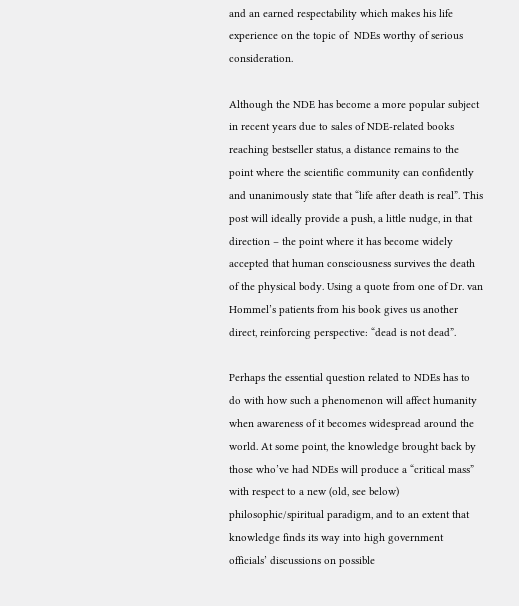and an earned respectability which makes his life experience on the topic of  NDEs worthy of serious consideration.

Although the NDE has become a more popular subject in recent years due to sales of NDE-related books reaching bestseller status, a distance remains to the point where the scientific community can confidently and unanimously state that “life after death is real”. This post will ideally provide a push, a little nudge, in that direction – the point where it has become widely accepted that human consciousness survives the death of the physical body. Using a quote from one of Dr. van Hommel’s patients from his book gives us another direct, reinforcing perspective: “dead is not dead”.

Perhaps the essential question related to NDEs has to do with how such a phenomenon will affect humanity when awareness of it becomes widespread around the world. At some point, the knowledge brought back by those who’ve had NDEs will produce a “critical mass” with respect to a new (old, see below) philosophic/spiritual paradigm, and to an extent that knowledge finds its way into high government officials’ discussions on possible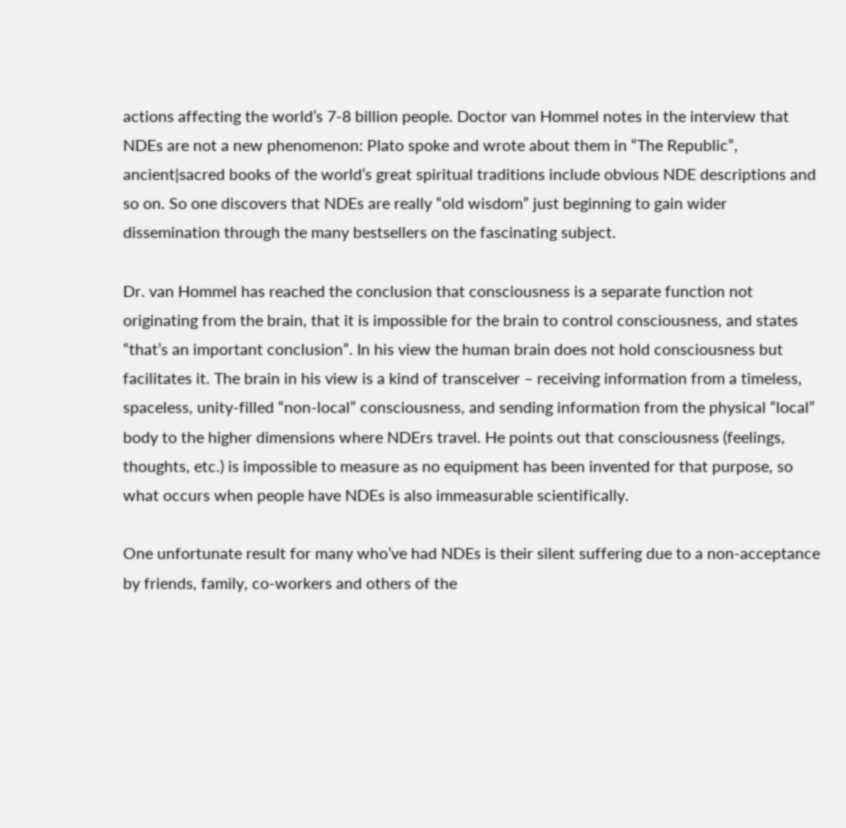actions affecting the world’s 7-8 billion people. Doctor van Hommel notes in the interview that NDEs are not a new phenomenon: Plato spoke and wrote about them in “The Republic”, ancient|sacred books of the world’s great spiritual traditions include obvious NDE descriptions and so on. So one discovers that NDEs are really “old wisdom” just beginning to gain wider dissemination through the many bestsellers on the fascinating subject.

Dr. van Hommel has reached the conclusion that consciousness is a separate function not originating from the brain, that it is impossible for the brain to control consciousness, and states “that’s an important conclusion”. In his view the human brain does not hold consciousness but facilitates it. The brain in his view is a kind of transceiver – receiving information from a timeless, spaceless, unity-filled “non-local” consciousness, and sending information from the physical “local” body to the higher dimensions where NDErs travel. He points out that consciousness (feelings, thoughts, etc.) is impossible to measure as no equipment has been invented for that purpose, so what occurs when people have NDEs is also immeasurable scientifically.

One unfortunate result for many who’ve had NDEs is their silent suffering due to a non-acceptance by friends, family, co-workers and others of the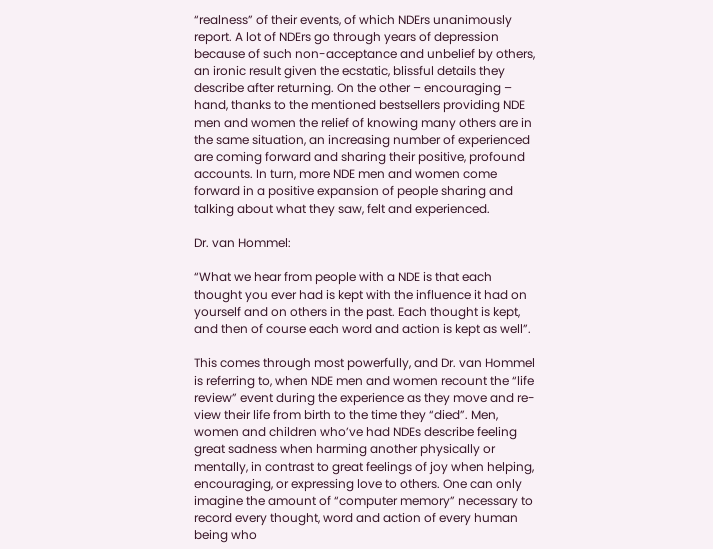“realness” of their events, of which NDErs unanimously report. A lot of NDErs go through years of depression because of such non-acceptance and unbelief by others, an ironic result given the ecstatic, blissful details they describe after returning. On the other – encouraging – hand, thanks to the mentioned bestsellers providing NDE men and women the relief of knowing many others are in the same situation, an increasing number of experienced are coming forward and sharing their positive, profound accounts. In turn, more NDE men and women come forward in a positive expansion of people sharing and talking about what they saw, felt and experienced.

Dr. van Hommel:

“What we hear from people with a NDE is that each thought you ever had is kept with the influence it had on yourself and on others in the past. Each thought is kept, and then of course each word and action is kept as well”.

This comes through most powerfully, and Dr. van Hommel is referring to, when NDE men and women recount the “life review” event during the experience as they move and re-view their life from birth to the time they “died”. Men, women and children who’ve had NDEs describe feeling great sadness when harming another physically or mentally, in contrast to great feelings of joy when helping, encouraging, or expressing love to others. One can only imagine the amount of “computer memory” necessary to record every thought, word and action of every human being who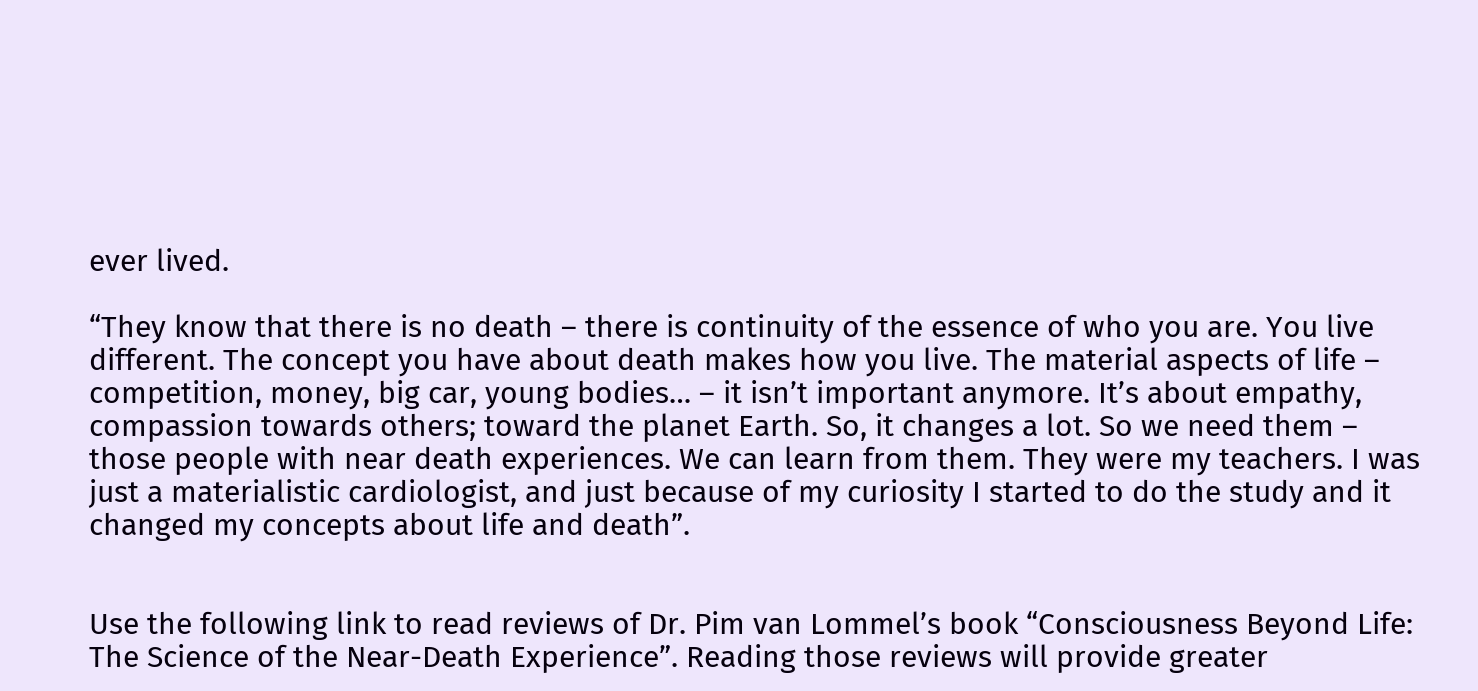ever lived.

“They know that there is no death – there is continuity of the essence of who you are. You live different. The concept you have about death makes how you live. The material aspects of life – competition, money, big car, young bodies… – it isn’t important anymore. It’s about empathy, compassion towards others; toward the planet Earth. So, it changes a lot. So we need them – those people with near death experiences. We can learn from them. They were my teachers. I was just a materialistic cardiologist, and just because of my curiosity I started to do the study and it changed my concepts about life and death”.


Use the following link to read reviews of Dr. Pim van Lommel’s book “Consciousness Beyond Life: The Science of the Near-Death Experience”. Reading those reviews will provide greater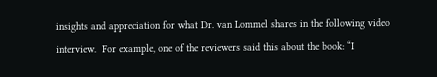insights and appreciation for what Dr. van Lommel shares in the following video interview.  For example, one of the reviewers said this about the book: “I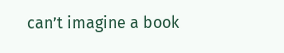can’t imagine a book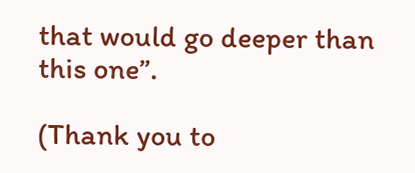that would go deeper than this one”.

(Thank you to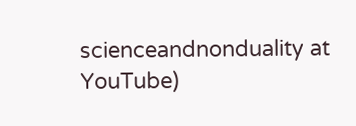scienceandnonduality at YouTube)